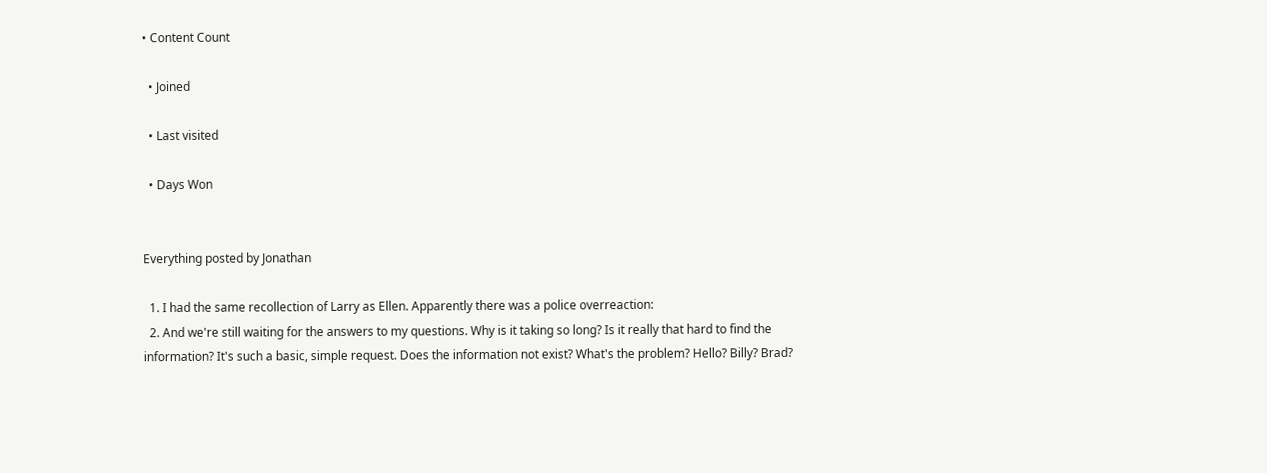• Content Count

  • Joined

  • Last visited

  • Days Won


Everything posted by Jonathan

  1. I had the same recollection of Larry as Ellen. Apparently there was a police overreaction:
  2. And we're still waiting for the answers to my questions. Why is it taking so long? Is it really that hard to find the information? It's such a basic, simple request. Does the information not exist? What's the problem? Hello? Billy? Brad?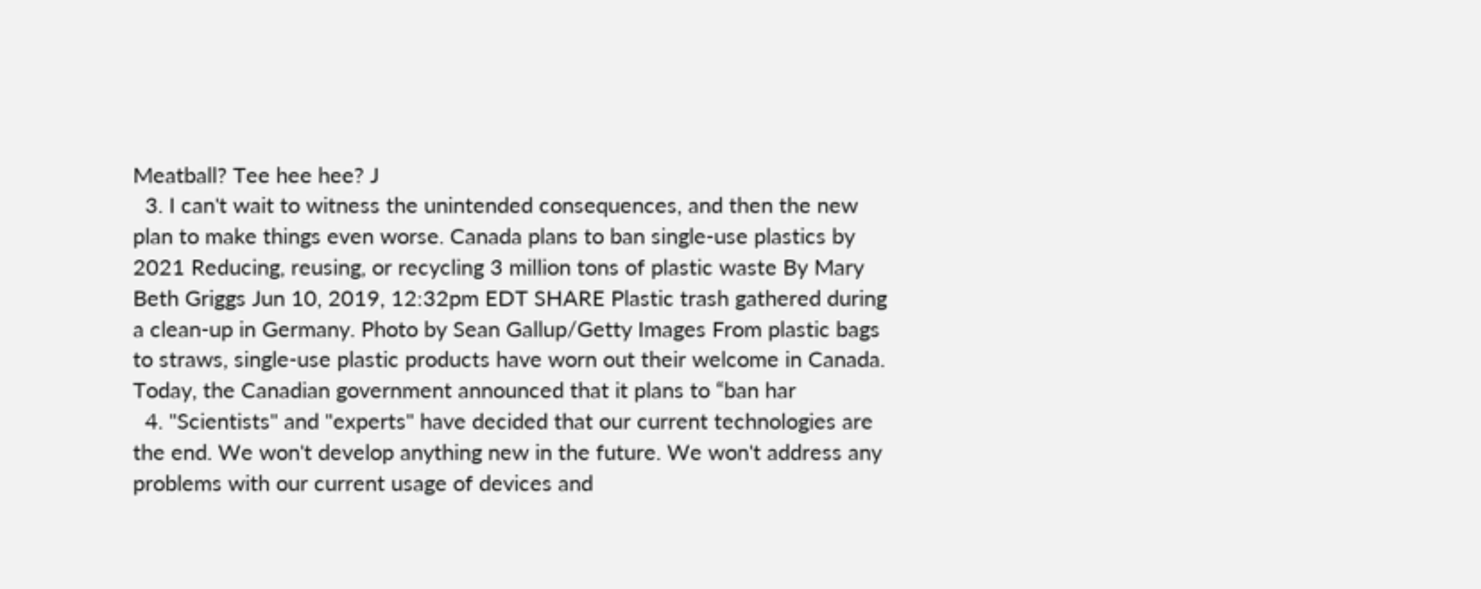Meatball? Tee hee hee? J
  3. I can't wait to witness the unintended consequences, and then the new plan to make things even worse. Canada plans to ban single-use plastics by 2021 Reducing, reusing, or recycling 3 million tons of plastic waste By Mary Beth Griggs Jun 10, 2019, 12:32pm EDT SHARE Plastic trash gathered during a clean-up in Germany. Photo by Sean Gallup/Getty Images From plastic bags to straws, single-use plastic products have worn out their welcome in Canada. Today, the Canadian government announced that it plans to “ban har
  4. "Scientists" and "experts" have decided that our current technologies are the end. We won't develop anything new in the future. We won't address any problems with our current usage of devices and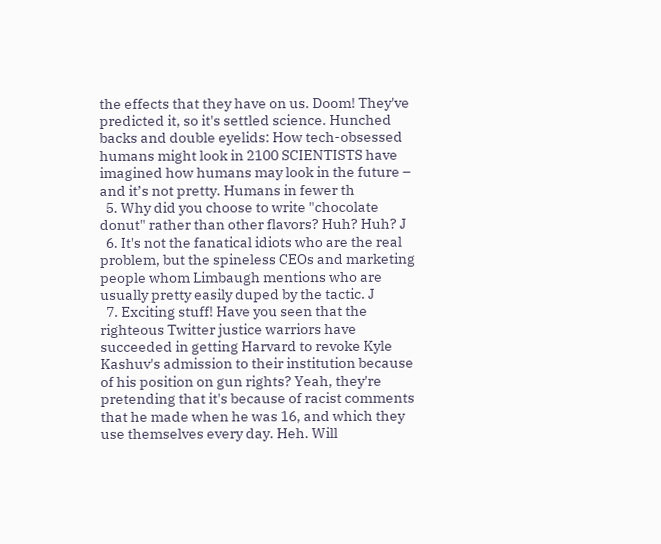the effects that they have on us. Doom! They've predicted it, so it's settled science. Hunched backs and double eyelids: How tech-obsessed humans might look in 2100 SCIENTISTS have imagined how humans may look in the future – and it’s not pretty. Humans in fewer th
  5. Why did you choose to write "chocolate donut" rather than other flavors? Huh? Huh? J
  6. It's not the fanatical idiots who are the real problem, but the spineless CEOs and marketing people whom Limbaugh mentions who are usually pretty easily duped by the tactic. J
  7. Exciting stuff! Have you seen that the righteous Twitter justice warriors have succeeded in getting Harvard to revoke Kyle Kashuv's admission to their institution because of his position on gun rights? Yeah, they're pretending that it's because of racist comments that he made when he was 16, and which they use themselves every day. Heh. Will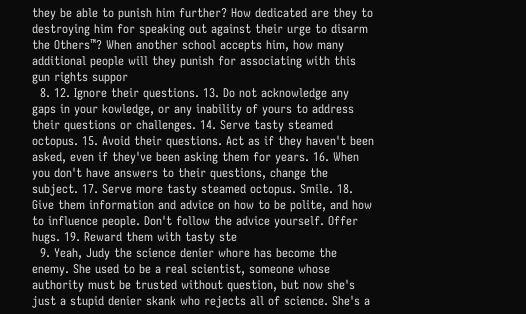they be able to punish him further? How dedicated are they to destroying him for speaking out against their urge to disarm the Others™? When another school accepts him, how many additional people will they punish for associating with this gun rights suppor
  8. 12. Ignore their questions. 13. Do not acknowledge any gaps in your kowledge, or any inability of yours to address their questions or challenges. 14. Serve tasty steamed octopus. 15. Avoid their questions. Act as if they haven't been asked, even if they've been asking them for years. 16. When you don't have answers to their questions, change the subject. 17. Serve more tasty steamed octopus. Smile. 18. Give them information and advice on how to be polite, and how to influence people. Don't follow the advice yourself. Offer hugs. 19. Reward them with tasty ste
  9. Yeah, Judy the science denier whore has become the enemy. She used to be a real scientist, someone whose authority must be trusted without question, but now she's just a stupid denier skank who rejects all of science. She's a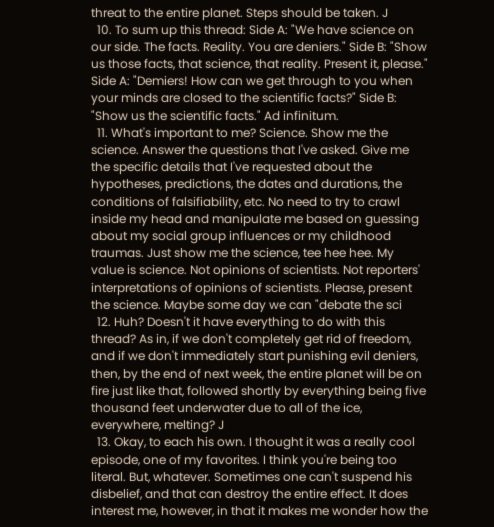threat to the entire planet. Steps should be taken. J
  10. To sum up this thread: Side A: "We have science on our side. The facts. Reality. You are deniers." Side B: "Show us those facts, that science, that reality. Present it, please." Side A: "Demiers! How can we get through to you when your minds are closed to the scientific facts?" Side B: "Show us the scientific facts." Ad infinitum.
  11. What's important to me? Science. Show me the science. Answer the questions that I've asked. Give me the specific details that I've requested about the hypotheses, predictions, the dates and durations, the conditions of falsifiability, etc. No need to try to crawl inside my head and manipulate me based on guessing about my social group influences or my childhood traumas. Just show me the science, tee hee hee. My value is science. Not opinions of scientists. Not reporters' interpretations of opinions of scientists. Please, present the science. Maybe some day we can "debate the sci
  12. Huh? Doesn't it have everything to do with this thread? As in, if we don't completely get rid of freedom, and if we don't immediately start punishing evil deniers, then, by the end of next week, the entire planet will be on fire just like that, followed shortly by everything being five thousand feet underwater due to all of the ice, everywhere, melting? J
  13. Okay, to each his own. I thought it was a really cool episode, one of my favorites. I think you're being too literal. But, whatever. Sometimes one can't suspend his disbelief, and that can destroy the entire effect. It does interest me, however, in that it makes me wonder how the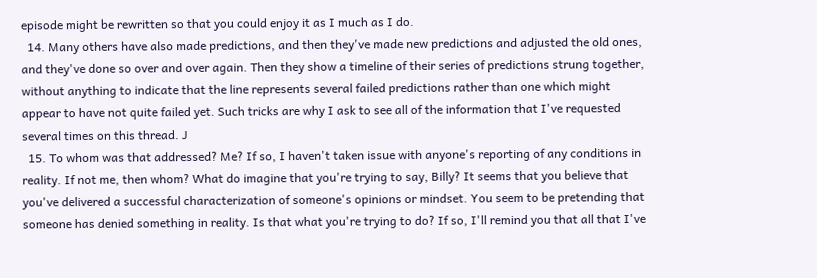episode might be rewritten so that you could enjoy it as I much as I do.
  14. Many others have also made predictions, and then they've made new predictions and adjusted the old ones, and they've done so over and over again. Then they show a timeline of their series of predictions strung together, without anything to indicate that the line represents several failed predictions rather than one which might appear to have not quite failed yet. Such tricks are why I ask to see all of the information that I've requested several times on this thread. J
  15. To whom was that addressed? Me? If so, I haven't taken issue with anyone's reporting of any conditions in reality. If not me, then whom? What do imagine that you're trying to say, Billy? It seems that you believe that you've delivered a successful characterization of someone's opinions or mindset. You seem to be pretending that someone has denied something in reality. Is that what you're trying to do? If so, I'll remind you that all that I've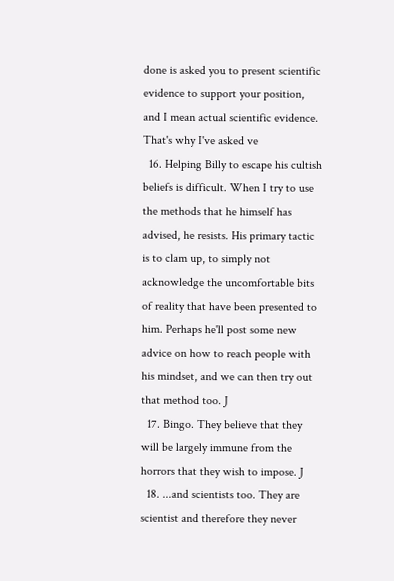done is asked you to present scientific evidence to support your position, and I mean actual scientific evidence. That's why I've asked ve
  16. Helping Billy to escape his cultish beliefs is difficult. When I try to use the methods that he himself has advised, he resists. His primary tactic is to clam up, to simply not acknowledge the uncomfortable bits of reality that have been presented to him. Perhaps he'll post some new advice on how to reach people with his mindset, and we can then try out that method too. J
  17. Bingo. They believe that they will be largely immune from the horrors that they wish to impose. J
  18. ...and scientists too. They are scientist and therefore they never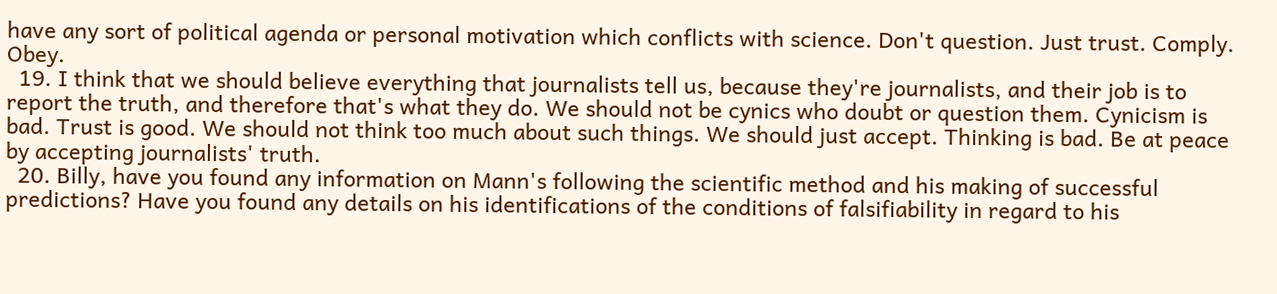have any sort of political agenda or personal motivation which conflicts with science. Don't question. Just trust. Comply. Obey.
  19. I think that we should believe everything that journalists tell us, because they're journalists, and their job is to report the truth, and therefore that's what they do. We should not be cynics who doubt or question them. Cynicism is bad. Trust is good. We should not think too much about such things. We should just accept. Thinking is bad. Be at peace by accepting journalists' truth.
  20. Billy, have you found any information on Mann's following the scientific method and his making of successful predictions? Have you found any details on his identifications of the conditions of falsifiability in regard to his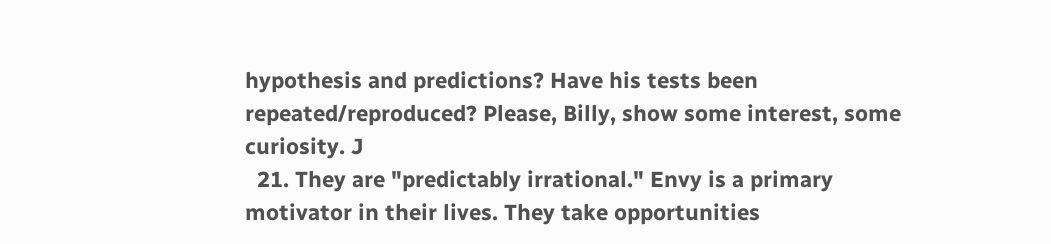hypothesis and predictions? Have his tests been repeated/reproduced? Please, Billy, show some interest, some curiosity. J
  21. They are "predictably irrational." Envy is a primary motivator in their lives. They take opportunities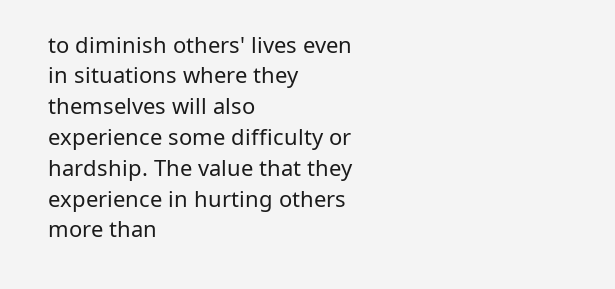to diminish others' lives even in situations where they themselves will also experience some difficulty or hardship. The value that they experience in hurting others more than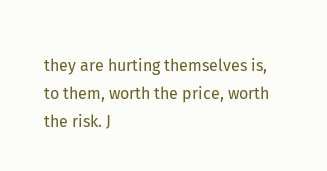they are hurting themselves is, to them, worth the price, worth the risk. J